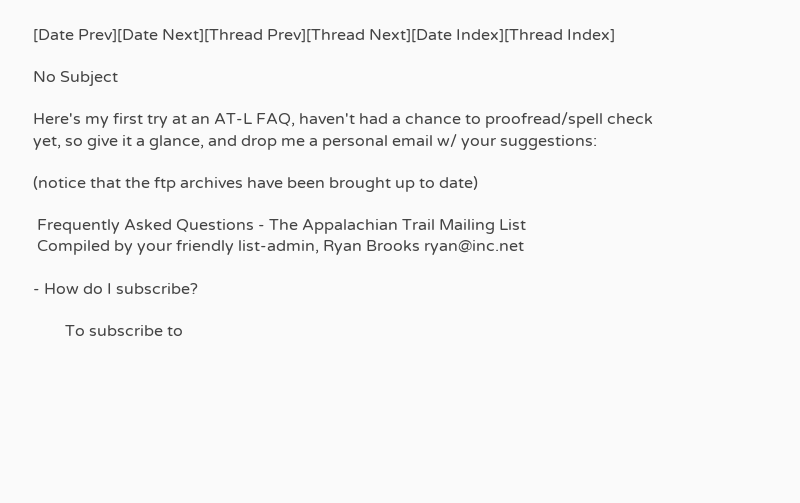[Date Prev][Date Next][Thread Prev][Thread Next][Date Index][Thread Index]

No Subject

Here's my first try at an AT-L FAQ, haven't had a chance to proofread/spell check
yet, so give it a glance, and drop me a personal email w/ your suggestions:

(notice that the ftp archives have been brought up to date)

 Frequently Asked Questions - The Appalachian Trail Mailing List
 Compiled by your friendly list-admin, Ryan Brooks ryan@inc.net

- How do I subscribe?

        To subscribe to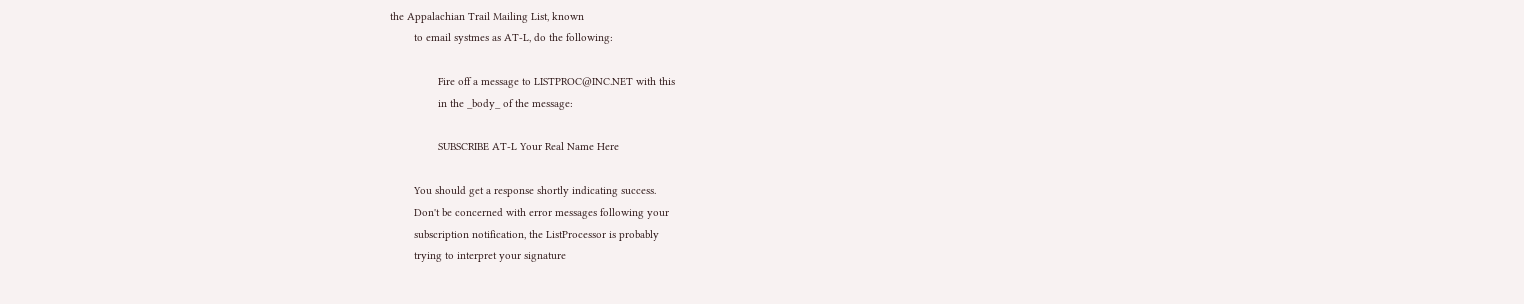the Appalachian Trail Mailing List, known
        to email systmes as AT-L, do the following:

                Fire off a message to LISTPROC@INC.NET with this
                in the _body_ of the message:

                SUBSCRIBE AT-L Your Real Name Here

        You should get a response shortly indicating success.
        Don't be concerned with error messages following your
        subscription notification, the ListProcessor is probably
        trying to interpret your signature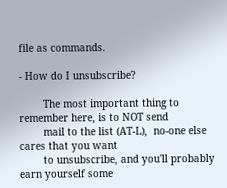file as commands.

- How do I unsubscribe?

        The most important thing to remember here, is to NOT send
        mail to the list (AT-L),  no-one else cares that you want
        to unsubscribe, and you'll probably earn yourself some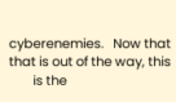cyberenemies.   Now that that is out of the way, this
        is the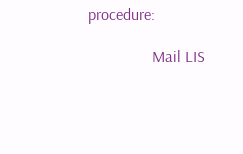procedure:

                Mail LIS